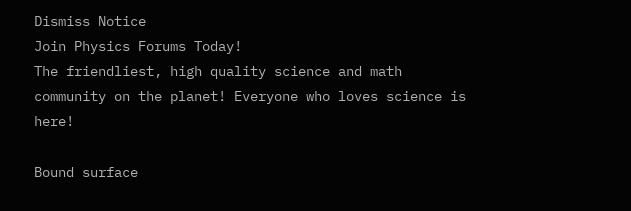Dismiss Notice
Join Physics Forums Today!
The friendliest, high quality science and math community on the planet! Everyone who loves science is here!

Bound surface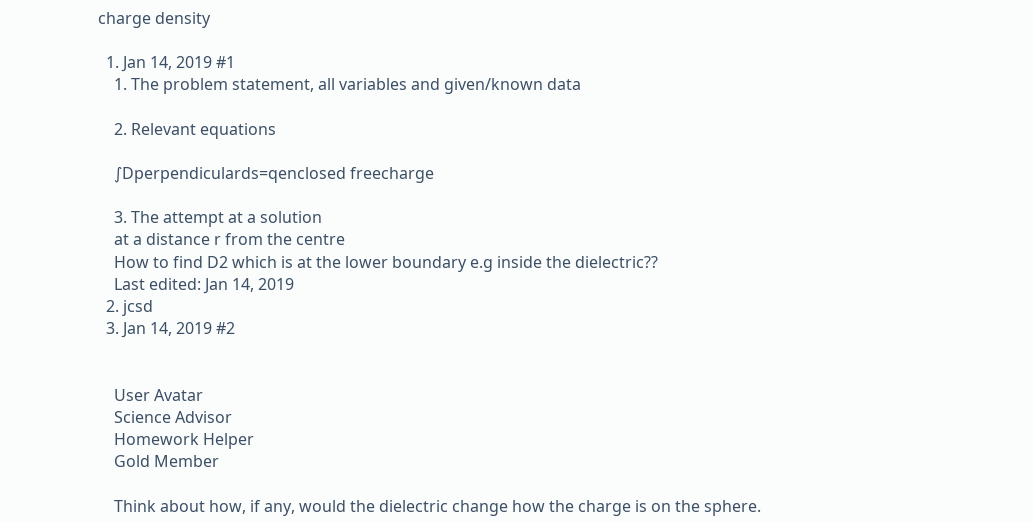charge density

  1. Jan 14, 2019 #1
    1. The problem statement, all variables and given/known data

    2. Relevant equations

    ∫Dperpendiculards=qenclosed freecharge

    3. The attempt at a solution
    at a distance r from the centre
    How to find D2 which is at the lower boundary e.g inside the dielectric??
    Last edited: Jan 14, 2019
  2. jcsd
  3. Jan 14, 2019 #2


    User Avatar
    Science Advisor
    Homework Helper
    Gold Member

    Think about how, if any, would the dielectric change how the charge is on the sphere.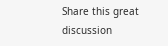Share this great discussion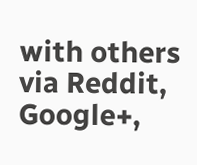with others via Reddit, Google+,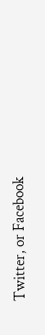Twitter, or Facebook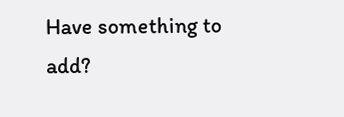Have something to add?